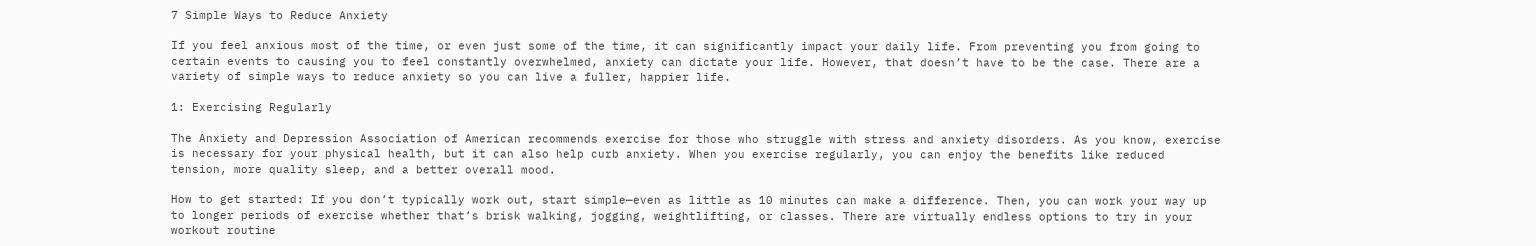7 Simple Ways to Reduce Anxiety

If you feel anxious most of the time, or even just some of the time, it can significantly impact your daily life. From preventing you from going to certain events to causing you to feel constantly overwhelmed, anxiety can dictate your life. However, that doesn’t have to be the case. There are a variety of simple ways to reduce anxiety so you can live a fuller, happier life.

1: Exercising Regularly

The Anxiety and Depression Association of American recommends exercise for those who struggle with stress and anxiety disorders. As you know, exercise is necessary for your physical health, but it can also help curb anxiety. When you exercise regularly, you can enjoy the benefits like reduced tension, more quality sleep, and a better overall mood.

How to get started: If you don’t typically work out, start simple—even as little as 10 minutes can make a difference. Then, you can work your way up to longer periods of exercise whether that’s brisk walking, jogging, weightlifting, or classes. There are virtually endless options to try in your workout routine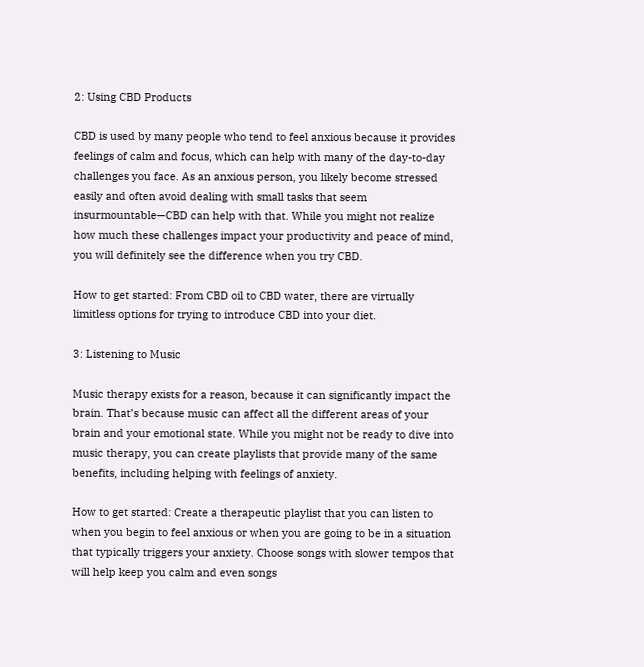2: Using CBD Products

CBD is used by many people who tend to feel anxious because it provides feelings of calm and focus, which can help with many of the day-to-day challenges you face. As an anxious person, you likely become stressed easily and often avoid dealing with small tasks that seem insurmountable—CBD can help with that. While you might not realize how much these challenges impact your productivity and peace of mind, you will definitely see the difference when you try CBD.

How to get started: From CBD oil to CBD water, there are virtually limitless options for trying to introduce CBD into your diet.

3: Listening to Music

Music therapy exists for a reason, because it can significantly impact the brain. That’s because music can affect all the different areas of your brain and your emotional state. While you might not be ready to dive into music therapy, you can create playlists that provide many of the same benefits, including helping with feelings of anxiety.

How to get started: Create a therapeutic playlist that you can listen to when you begin to feel anxious or when you are going to be in a situation that typically triggers your anxiety. Choose songs with slower tempos that will help keep you calm and even songs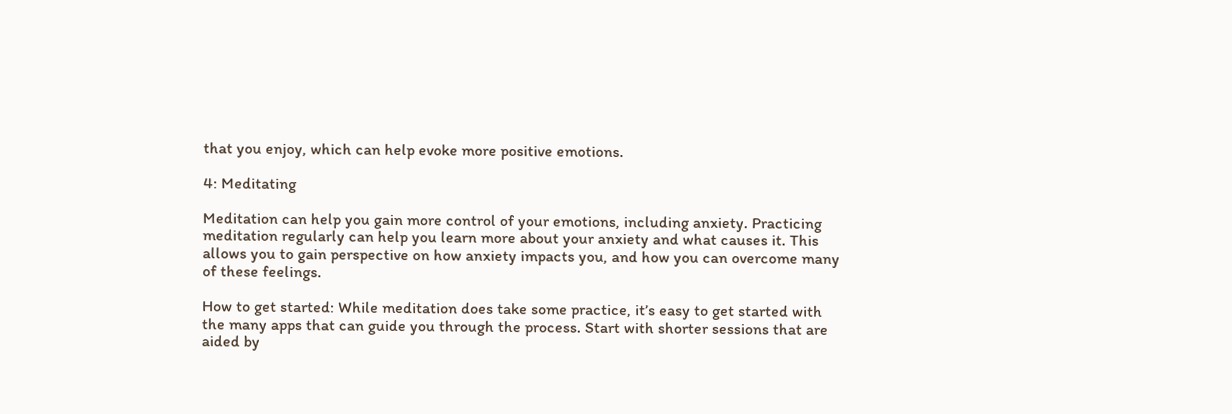that you enjoy, which can help evoke more positive emotions.

4: Meditating

Meditation can help you gain more control of your emotions, including anxiety. Practicing meditation regularly can help you learn more about your anxiety and what causes it. This allows you to gain perspective on how anxiety impacts you, and how you can overcome many of these feelings.

How to get started: While meditation does take some practice, it’s easy to get started with the many apps that can guide you through the process. Start with shorter sessions that are aided by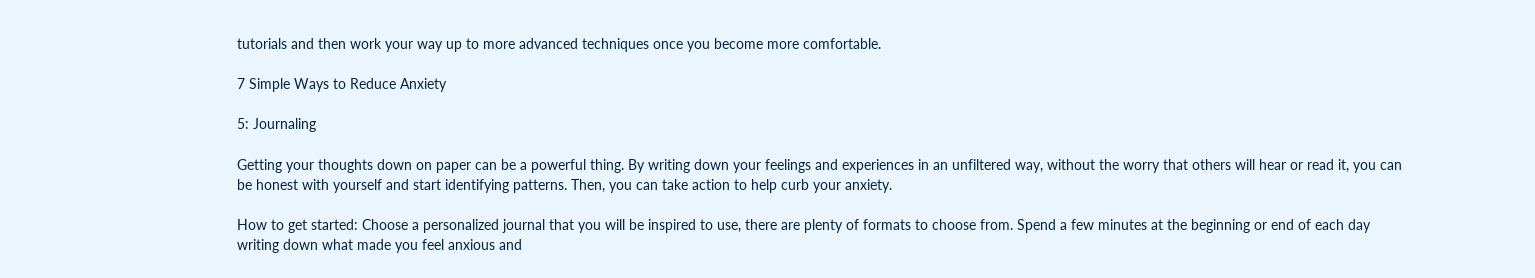tutorials and then work your way up to more advanced techniques once you become more comfortable.

7 Simple Ways to Reduce Anxiety

5: Journaling

Getting your thoughts down on paper can be a powerful thing. By writing down your feelings and experiences in an unfiltered way, without the worry that others will hear or read it, you can be honest with yourself and start identifying patterns. Then, you can take action to help curb your anxiety.

How to get started: Choose a personalized journal that you will be inspired to use, there are plenty of formats to choose from. Spend a few minutes at the beginning or end of each day writing down what made you feel anxious and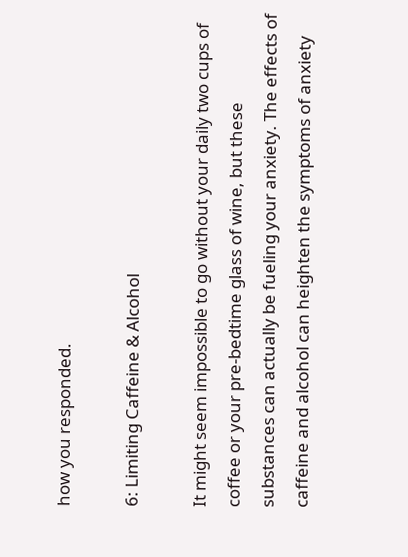how you responded.

6: Limiting Caffeine & Alcohol

It might seem impossible to go without your daily two cups of coffee or your pre-bedtime glass of wine, but these substances can actually be fueling your anxiety. The effects of caffeine and alcohol can heighten the symptoms of anxiety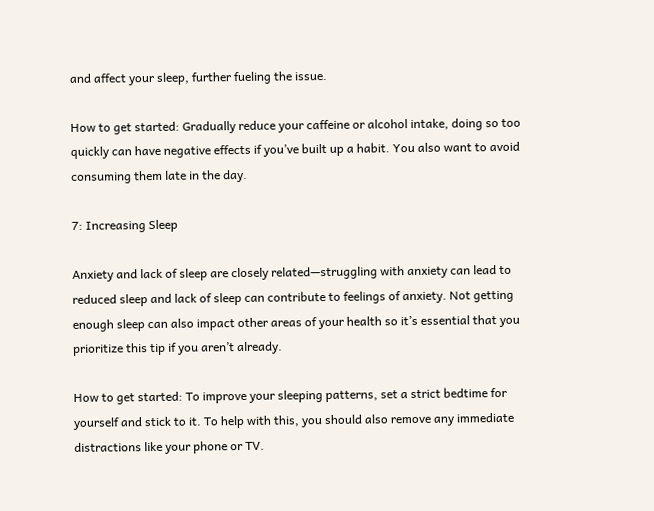and affect your sleep, further fueling the issue.

How to get started: Gradually reduce your caffeine or alcohol intake, doing so too quickly can have negative effects if you’ve built up a habit. You also want to avoid consuming them late in the day.

7: Increasing Sleep

Anxiety and lack of sleep are closely related—struggling with anxiety can lead to reduced sleep and lack of sleep can contribute to feelings of anxiety. Not getting enough sleep can also impact other areas of your health so it’s essential that you prioritize this tip if you aren’t already.

How to get started: To improve your sleeping patterns, set a strict bedtime for yourself and stick to it. To help with this, you should also remove any immediate distractions like your phone or TV.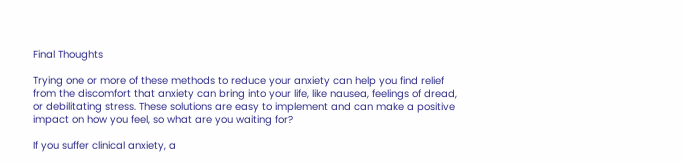Final Thoughts

Trying one or more of these methods to reduce your anxiety can help you find relief from the discomfort that anxiety can bring into your life, like nausea, feelings of dread, or debilitating stress. These solutions are easy to implement and can make a positive impact on how you feel, so what are you waiting for?

If you suffer clinical anxiety, a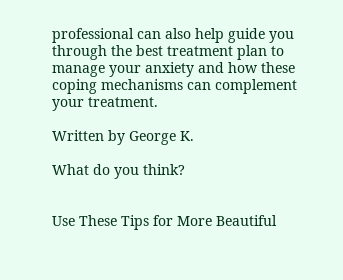professional can also help guide you through the best treatment plan to manage your anxiety and how these coping mechanisms can complement your treatment.

Written by George K.

What do you think?


Use These Tips for More Beautiful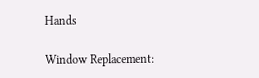Hands

Window Replacement: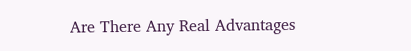Are There Any Real Advantages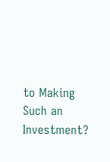to Making Such an Investment?